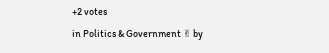+2 votes
in Politics & Government ✌ by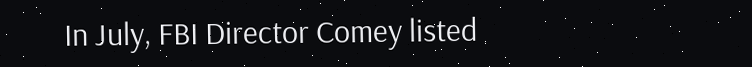In July, FBI Director Comey listed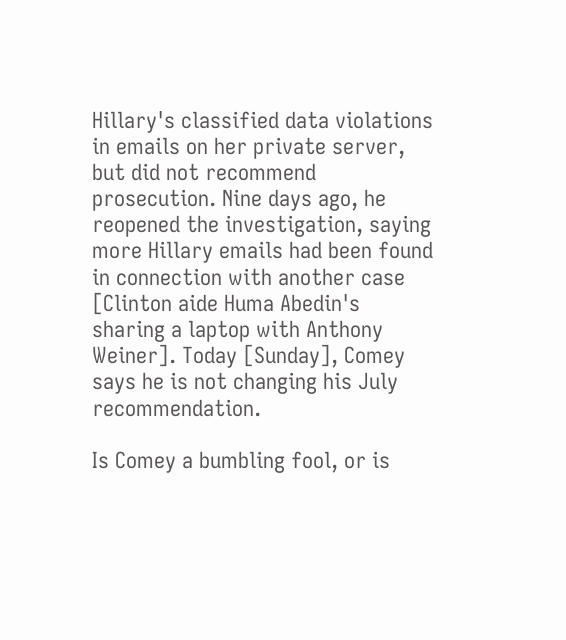Hillary's classified data violations in emails on her private server, but did not recommend prosecution. Nine days ago, he reopened the investigation, saying more Hillary emails had been found in connection with another case [Clinton aide Huma Abedin's sharing a laptop with Anthony Weiner]. Today [Sunday], Comey says he is not changing his July recommendation.

Is Comey a bumbling fool, or is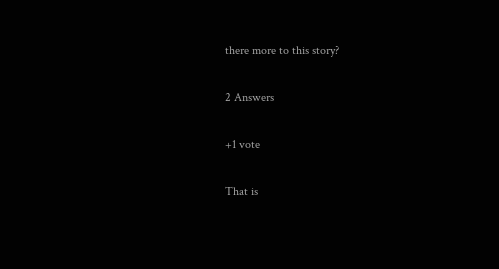there more to this story?

2 Answers

+1 vote

That is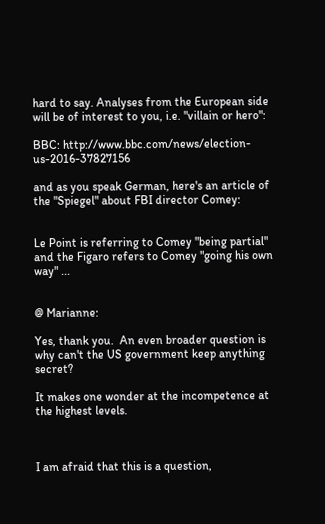hard to say. Analyses from the European side will be of interest to you, i.e. "villain or hero":

BBC: http://www.bbc.com/news/election-us-2016-37827156

and as you speak German, here's an article of the "Spiegel" about FBI director Comey:


Le Point is referring to Comey "being partial" and the Figaro refers to Comey "going his own way" ...


@ Marianne:

Yes, thank you.  An even broader question is why can't the US government keep anything secret?

It makes one wonder at the incompetence at the highest levels.



I am afraid that this is a question,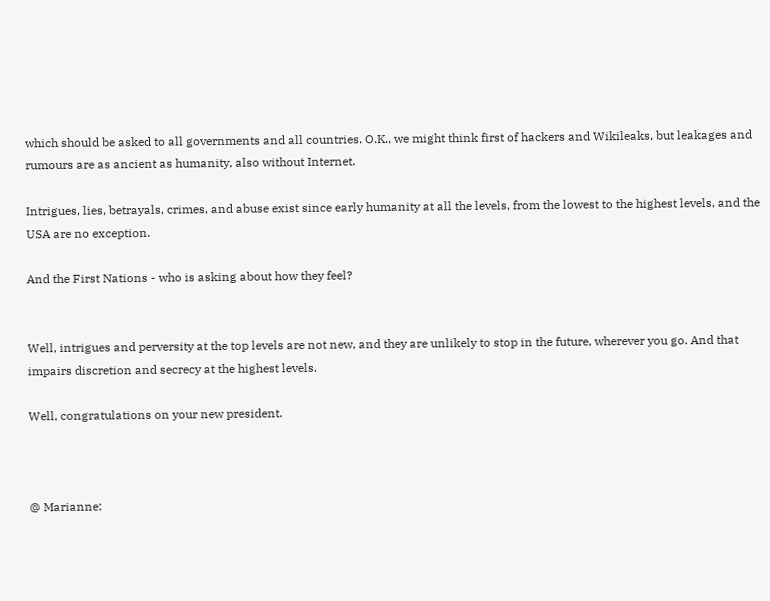which should be asked to all governments and all countries. O.K., we might think first of hackers and Wikileaks, but leakages and rumours are as ancient as humanity, also without Internet.

Intrigues, lies, betrayals, crimes, and abuse exist since early humanity at all the levels, from the lowest to the highest levels, and the USA are no exception.

And the First Nations - who is asking about how they feel?


Well, intrigues and perversity at the top levels are not new, and they are unlikely to stop in the future, wherever you go. And that impairs discretion and secrecy at the highest levels.

Well, congratulations on your new president.



@ Marianne: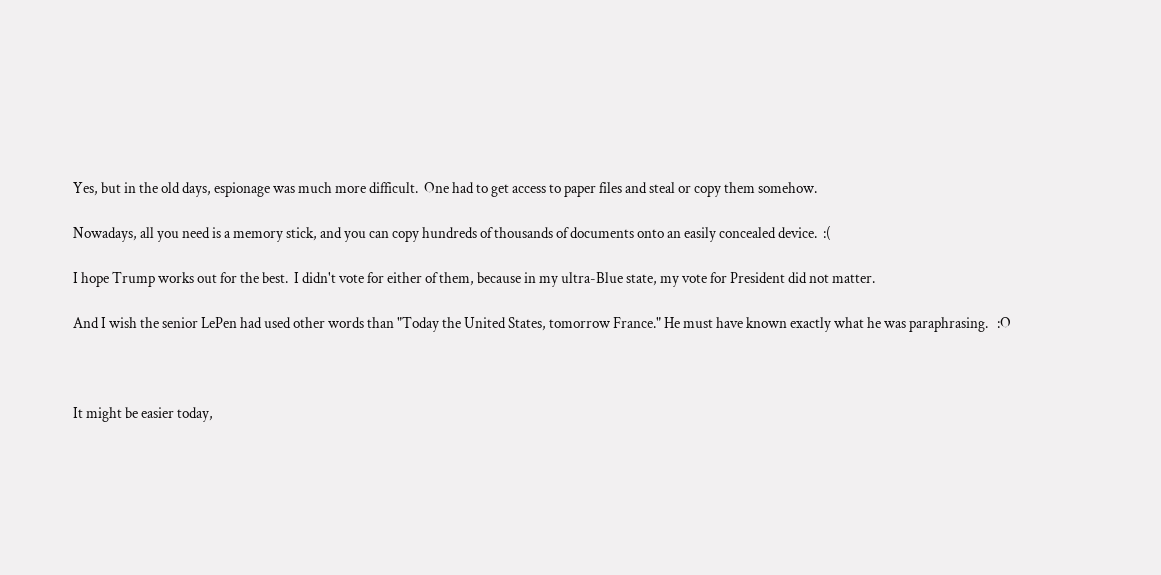Yes, but in the old days, espionage was much more difficult.  One had to get access to paper files and steal or copy them somehow.

Nowadays, all you need is a memory stick, and you can copy hundreds of thousands of documents onto an easily concealed device.  :(

I hope Trump works out for the best.  I didn't vote for either of them, because in my ultra-Blue state, my vote for President did not matter.

And I wish the senior LePen had used other words than "Today the United States, tomorrow France." He must have known exactly what he was paraphrasing.   :O



It might be easier today,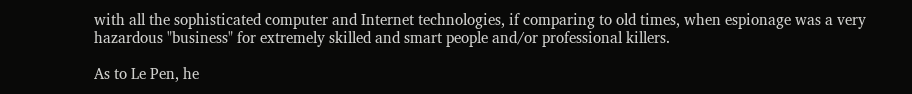with all the sophisticated computer and Internet technologies, if comparing to old times, when espionage was a very hazardous "business" for extremely skilled and smart people and/or professional killers.

As to Le Pen, he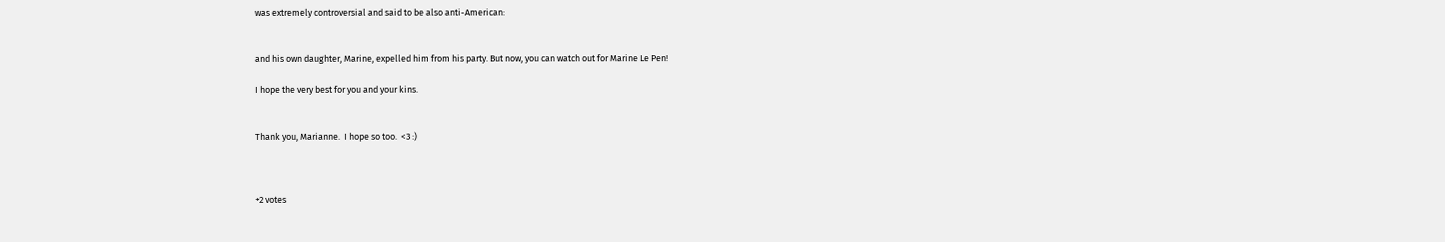was extremely controversial and said to be also anti-American:


and his own daughter, Marine, expelled him from his party. But now, you can watch out for Marine Le Pen!

I hope the very best for you and your kins.


Thank you, Marianne.  I hope so too.  <3 :)



+2 votes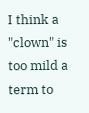I think a "clown" is too mild a term to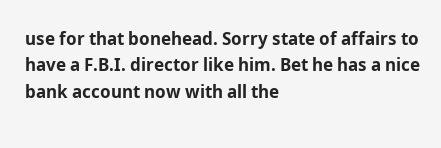use for that bonehead. Sorry state of affairs to have a F.B.I. director like him. Bet he has a nice bank account now with all the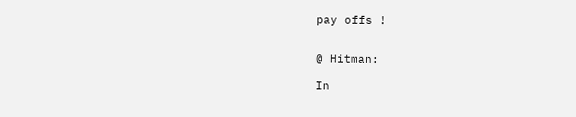pay offs !


@ Hitman:

In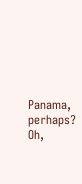Panama, perhaps?  Oh,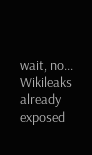wait, no... Wikileaks already exposed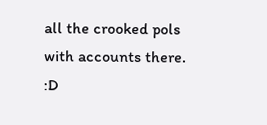all the crooked pols with accounts there.  :D